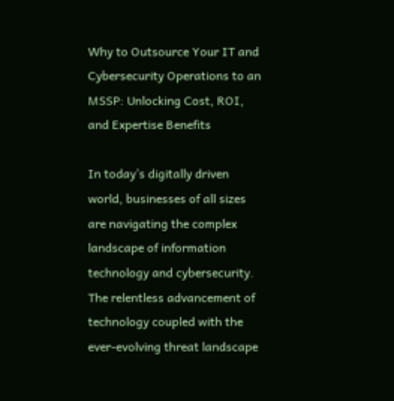Why to Outsource Your IT and Cybersecurity Operations to an MSSP: Unlocking Cost, ROI, and Expertise Benefits

In today’s digitally driven world, businesses of all sizes are navigating the complex landscape of information technology and cybersecurity. The relentless advancement of technology coupled with the ever-evolving threat landscape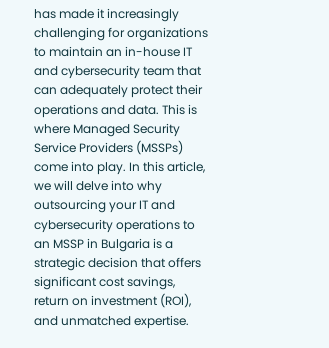has made it increasingly challenging for organizations to maintain an in-house IT and cybersecurity team that can adequately protect their operations and data. This is where Managed Security Service Providers (MSSPs) come into play. In this article, we will delve into why outsourcing your IT and cybersecurity operations to an MSSP in Bulgaria is a strategic decision that offers significant cost savings, return on investment (ROI), and unmatched expertise.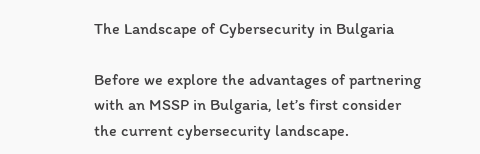The Landscape of Cybersecurity in Bulgaria

Before we explore the advantages of partnering with an MSSP in Bulgaria, let’s first consider the current cybersecurity landscape.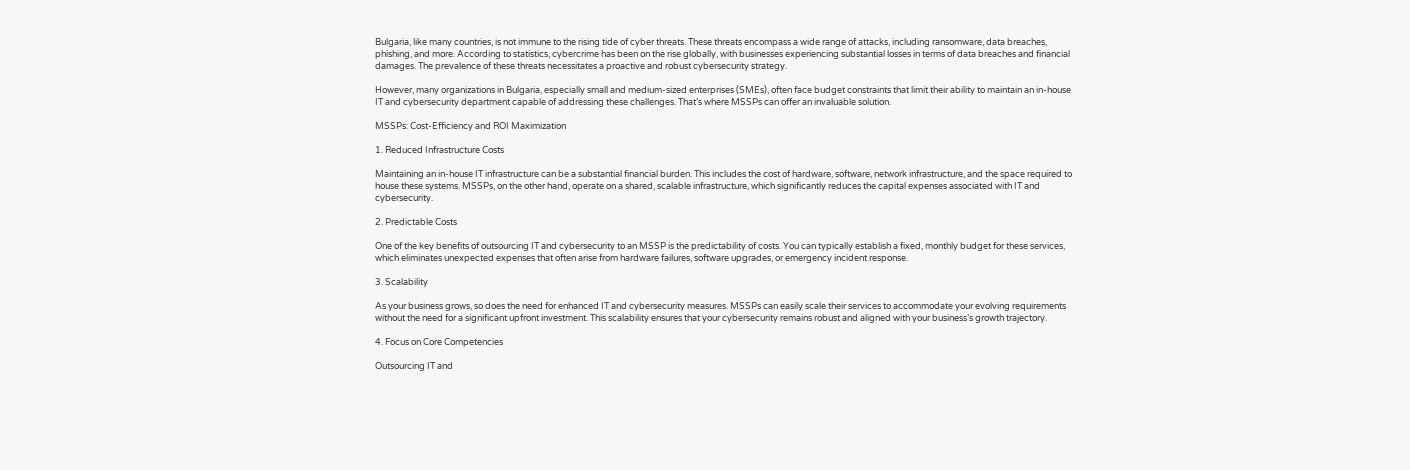Bulgaria, like many countries, is not immune to the rising tide of cyber threats. These threats encompass a wide range of attacks, including ransomware, data breaches, phishing, and more. According to statistics, cybercrime has been on the rise globally, with businesses experiencing substantial losses in terms of data breaches and financial damages. The prevalence of these threats necessitates a proactive and robust cybersecurity strategy.

However, many organizations in Bulgaria, especially small and medium-sized enterprises (SMEs), often face budget constraints that limit their ability to maintain an in-house IT and cybersecurity department capable of addressing these challenges. That’s where MSSPs can offer an invaluable solution.

MSSPs: Cost-Efficiency and ROI Maximization

1. Reduced Infrastructure Costs

Maintaining an in-house IT infrastructure can be a substantial financial burden. This includes the cost of hardware, software, network infrastructure, and the space required to house these systems. MSSPs, on the other hand, operate on a shared, scalable infrastructure, which significantly reduces the capital expenses associated with IT and cybersecurity.

2. Predictable Costs

One of the key benefits of outsourcing IT and cybersecurity to an MSSP is the predictability of costs. You can typically establish a fixed, monthly budget for these services, which eliminates unexpected expenses that often arise from hardware failures, software upgrades, or emergency incident response.

3. Scalability

As your business grows, so does the need for enhanced IT and cybersecurity measures. MSSPs can easily scale their services to accommodate your evolving requirements without the need for a significant upfront investment. This scalability ensures that your cybersecurity remains robust and aligned with your business’s growth trajectory.

4. Focus on Core Competencies

Outsourcing IT and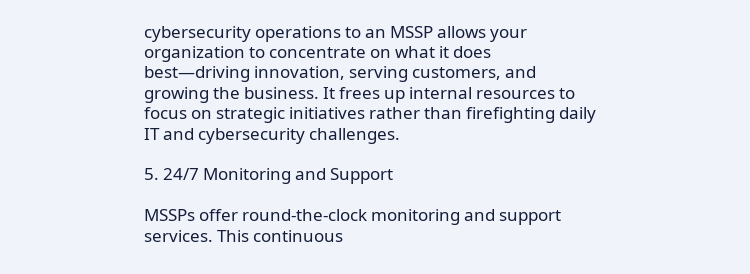cybersecurity operations to an MSSP allows your organization to concentrate on what it does best—driving innovation, serving customers, and growing the business. It frees up internal resources to focus on strategic initiatives rather than firefighting daily IT and cybersecurity challenges.

5. 24/7 Monitoring and Support

MSSPs offer round-the-clock monitoring and support services. This continuous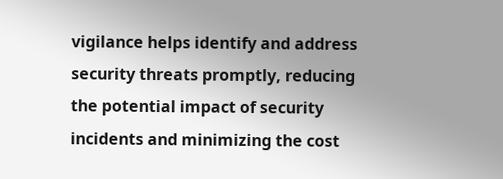vigilance helps identify and address security threats promptly, reducing the potential impact of security incidents and minimizing the cost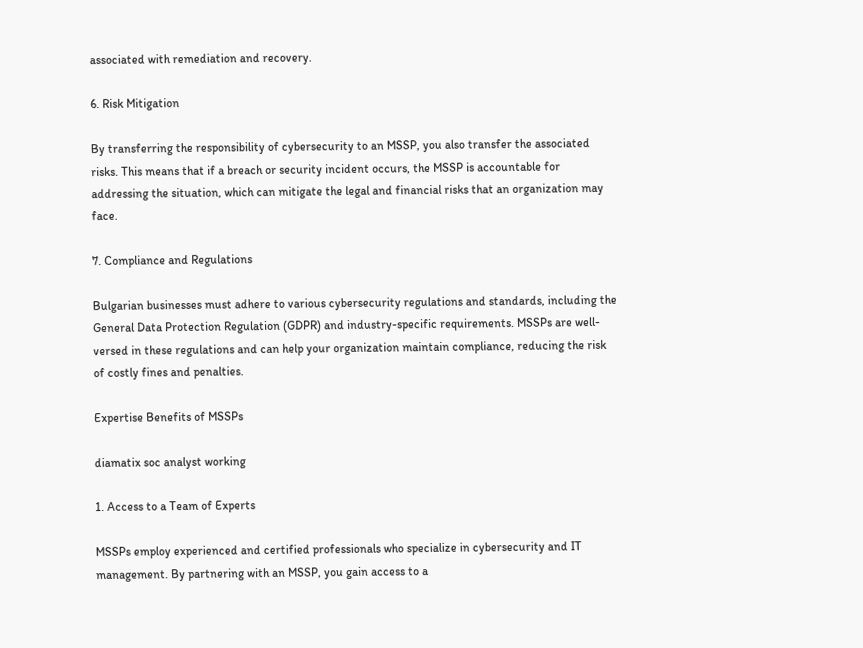associated with remediation and recovery.

6. Risk Mitigation

By transferring the responsibility of cybersecurity to an MSSP, you also transfer the associated risks. This means that if a breach or security incident occurs, the MSSP is accountable for addressing the situation, which can mitigate the legal and financial risks that an organization may face.

7. Compliance and Regulations

Bulgarian businesses must adhere to various cybersecurity regulations and standards, including the General Data Protection Regulation (GDPR) and industry-specific requirements. MSSPs are well-versed in these regulations and can help your organization maintain compliance, reducing the risk of costly fines and penalties.

Expertise Benefits of MSSPs

diamatix soc analyst working

1. Access to a Team of Experts

MSSPs employ experienced and certified professionals who specialize in cybersecurity and IT management. By partnering with an MSSP, you gain access to a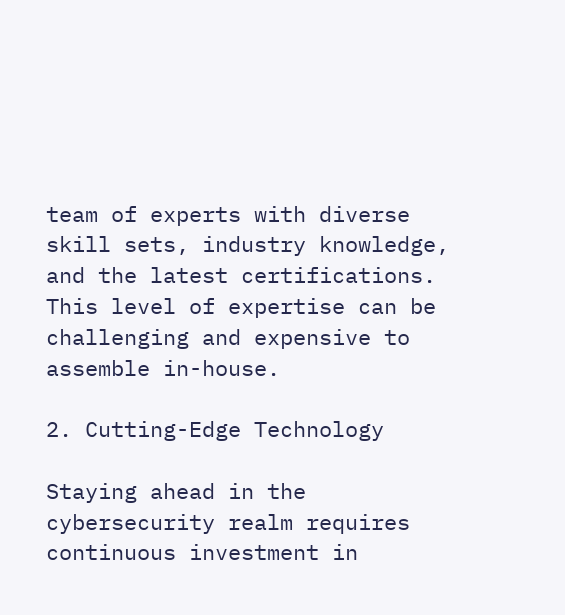team of experts with diverse skill sets, industry knowledge, and the latest certifications. This level of expertise can be challenging and expensive to assemble in-house.

2. Cutting-Edge Technology

Staying ahead in the cybersecurity realm requires continuous investment in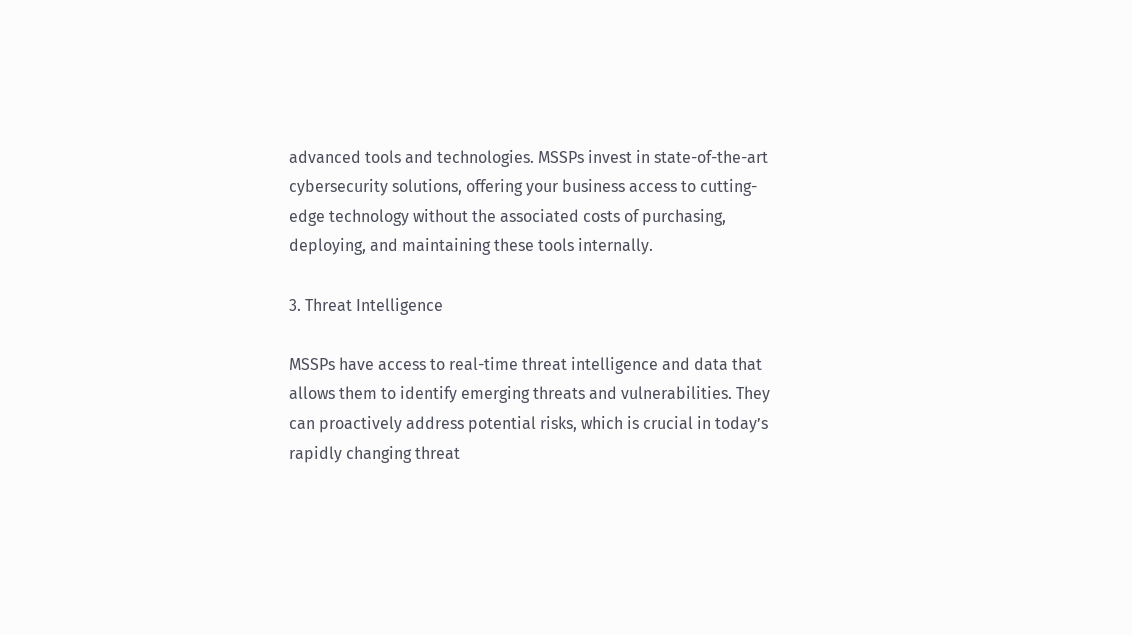advanced tools and technologies. MSSPs invest in state-of-the-art cybersecurity solutions, offering your business access to cutting-edge technology without the associated costs of purchasing, deploying, and maintaining these tools internally.

3. Threat Intelligence

MSSPs have access to real-time threat intelligence and data that allows them to identify emerging threats and vulnerabilities. They can proactively address potential risks, which is crucial in today’s rapidly changing threat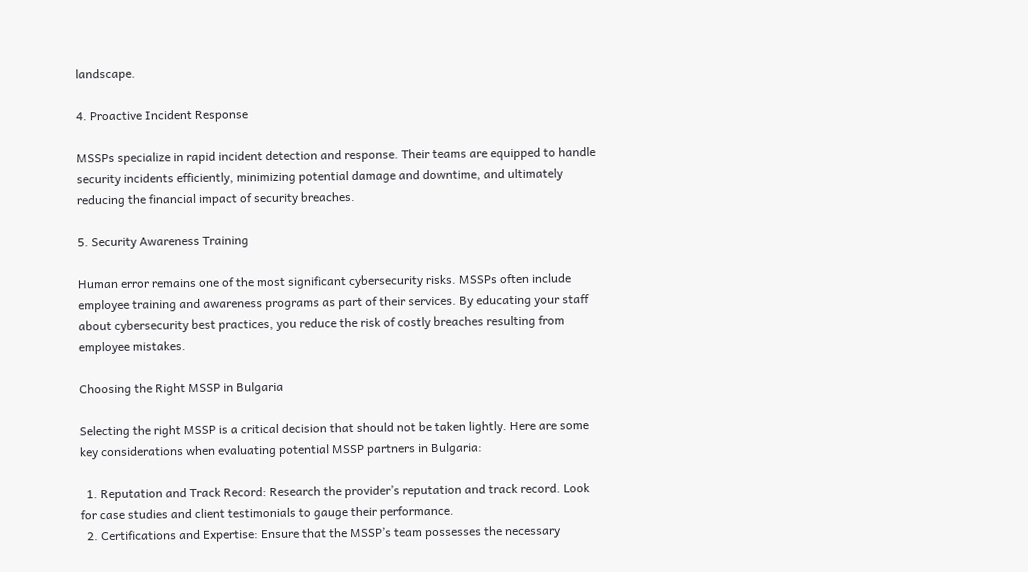landscape.

4. Proactive Incident Response

MSSPs specialize in rapid incident detection and response. Their teams are equipped to handle security incidents efficiently, minimizing potential damage and downtime, and ultimately reducing the financial impact of security breaches.

5. Security Awareness Training

Human error remains one of the most significant cybersecurity risks. MSSPs often include employee training and awareness programs as part of their services. By educating your staff about cybersecurity best practices, you reduce the risk of costly breaches resulting from employee mistakes.

Choosing the Right MSSP in Bulgaria

Selecting the right MSSP is a critical decision that should not be taken lightly. Here are some key considerations when evaluating potential MSSP partners in Bulgaria:

  1. Reputation and Track Record: Research the provider’s reputation and track record. Look for case studies and client testimonials to gauge their performance.
  2. Certifications and Expertise: Ensure that the MSSP’s team possesses the necessary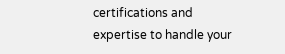certifications and expertise to handle your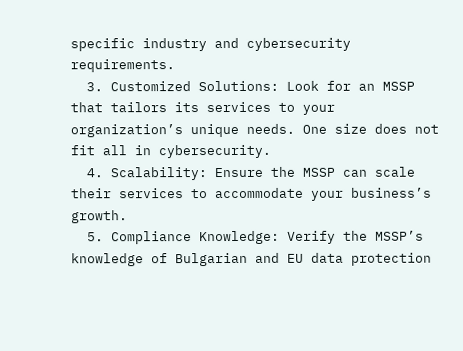specific industry and cybersecurity requirements.
  3. Customized Solutions: Look for an MSSP that tailors its services to your organization’s unique needs. One size does not fit all in cybersecurity.
  4. Scalability: Ensure the MSSP can scale their services to accommodate your business’s growth.
  5. Compliance Knowledge: Verify the MSSP’s knowledge of Bulgarian and EU data protection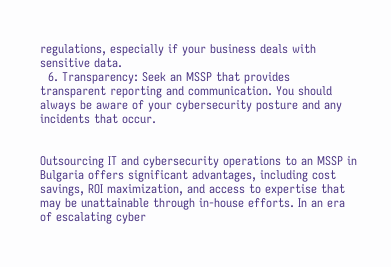regulations, especially if your business deals with sensitive data.
  6. Transparency: Seek an MSSP that provides transparent reporting and communication. You should always be aware of your cybersecurity posture and any incidents that occur.


Outsourcing IT and cybersecurity operations to an MSSP in Bulgaria offers significant advantages, including cost savings, ROI maximization, and access to expertise that may be unattainable through in-house efforts. In an era of escalating cyber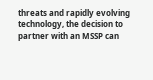threats and rapidly evolving technology, the decision to partner with an MSSP can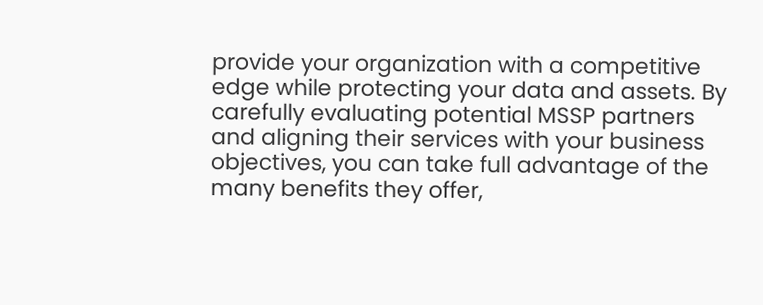provide your organization with a competitive edge while protecting your data and assets. By carefully evaluating potential MSSP partners and aligning their services with your business objectives, you can take full advantage of the many benefits they offer,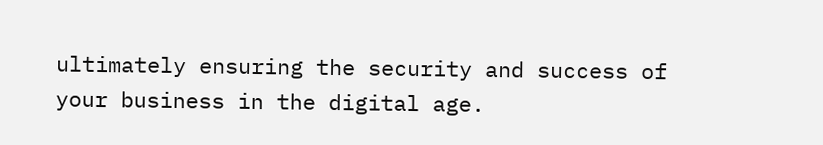ultimately ensuring the security and success of your business in the digital age.